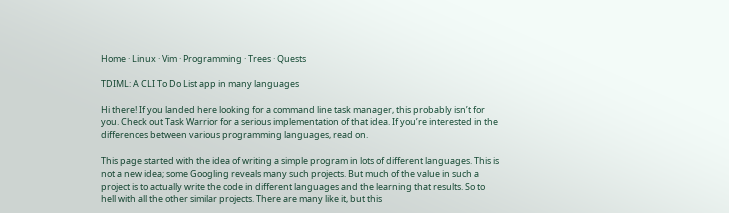Home · Linux · Vim · Programming · Trees · Quests

TDIML: A CLI To Do List app in many languages

Hi there! If you landed here looking for a command line task manager, this probably isn’t for you. Check out Task Warrior for a serious implementation of that idea. If you’re interested in the differences between various programming languages, read on.

This page started with the idea of writing a simple program in lots of different languages. This is not a new idea; some Googling reveals many such projects. But much of the value in such a project is to actually write the code in different languages and the learning that results. So to hell with all the other similar projects. There are many like it, but this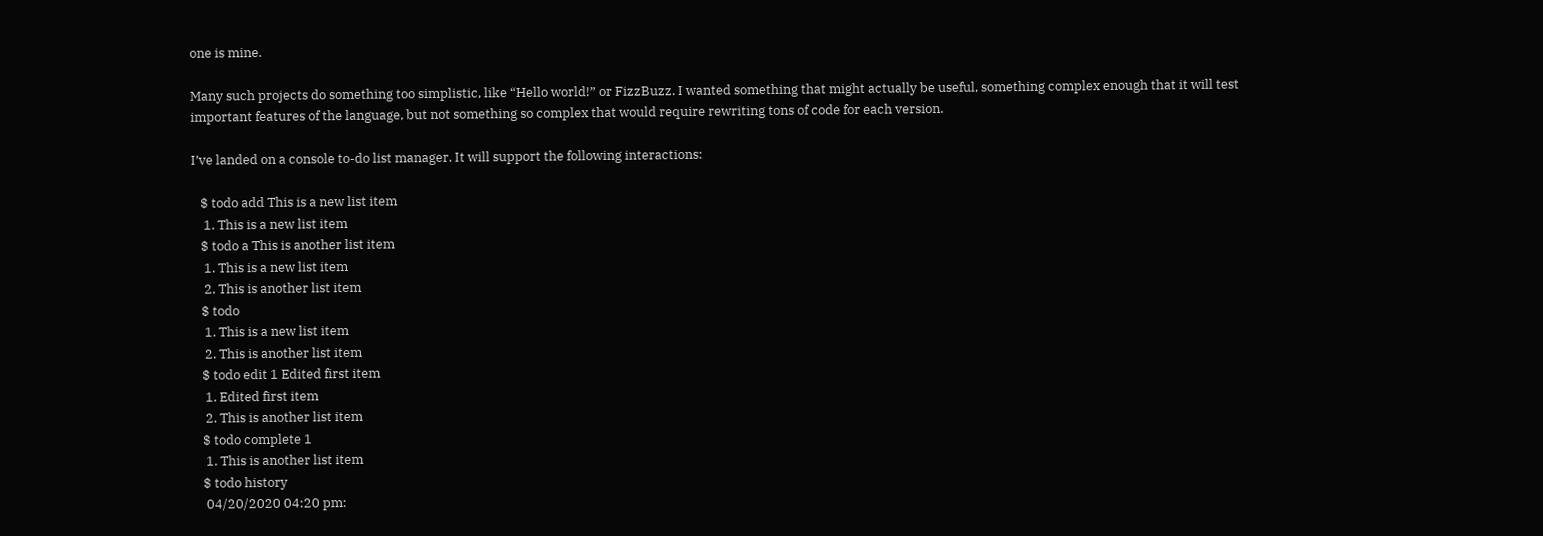one is mine.

Many such projects do something too simplistic, like “Hello world!” or FizzBuzz. I wanted something that might actually be useful, something complex enough that it will test important features of the language, but not something so complex that would require rewriting tons of code for each version.

I’ve landed on a console to-do list manager. It will support the following interactions:

   $ todo add This is a new list item
    1. This is a new list item
   $ todo a This is another list item
    1. This is a new list item
    2. This is another list item
   $ todo
    1. This is a new list item
    2. This is another list item
   $ todo edit 1 Edited first item
    1. Edited first item
    2. This is another list item
   $ todo complete 1
    1. This is another list item
   $ todo history
    04/20/2020 04:20 pm: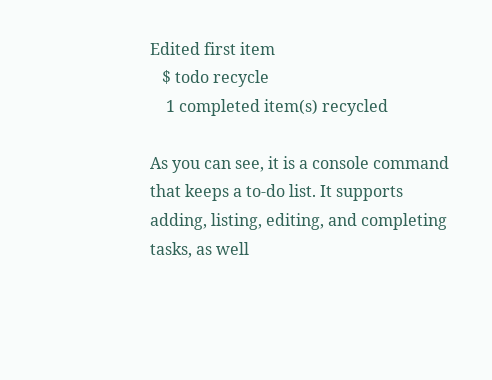Edited first item
   $ todo recycle
    1 completed item(s) recycled

As you can see, it is a console command that keeps a to-do list. It supports adding, listing, editing, and completing tasks, as well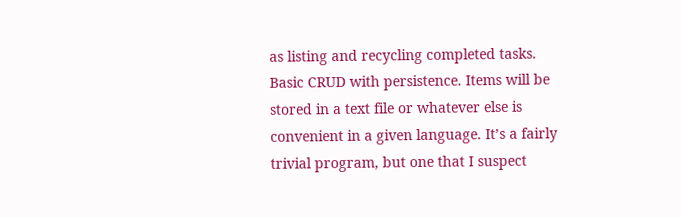as listing and recycling completed tasks. Basic CRUD with persistence. Items will be stored in a text file or whatever else is convenient in a given language. It’s a fairly trivial program, but one that I suspect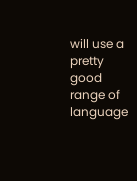will use a pretty good range of language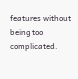features without being too complicated.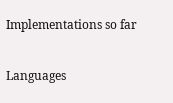Implementations so far

Languages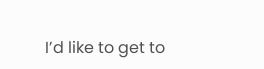I’d like to get to